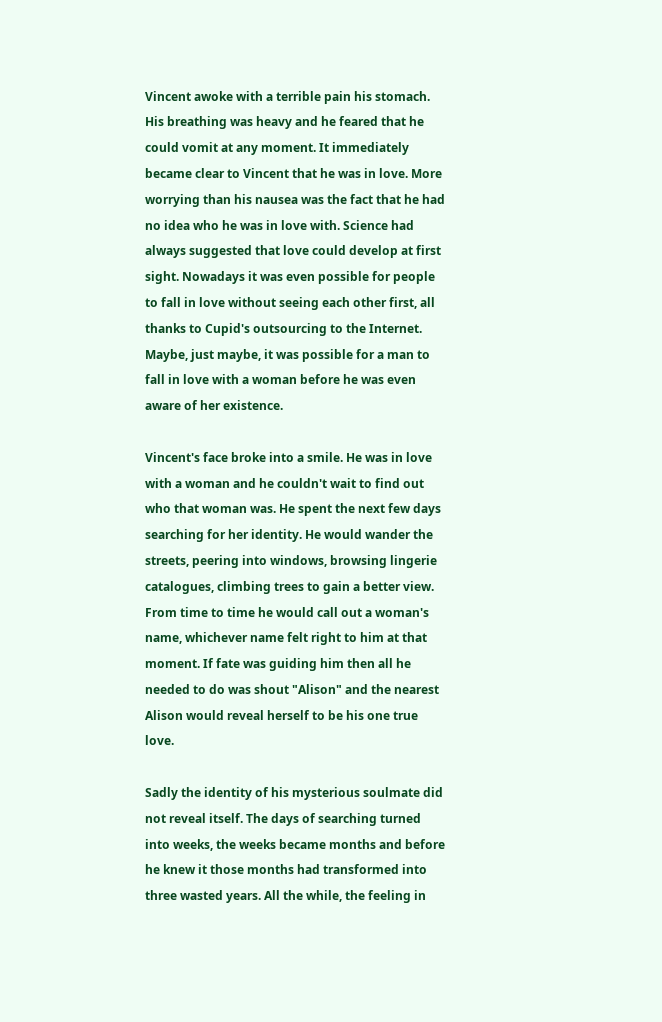Vincent awoke with a terrible pain his stomach. His breathing was heavy and he feared that he could vomit at any moment. It immediately became clear to Vincent that he was in love. More worrying than his nausea was the fact that he had no idea who he was in love with. Science had always suggested that love could develop at first sight. Nowadays it was even possible for people to fall in love without seeing each other first, all thanks to Cupid's outsourcing to the Internet. Maybe, just maybe, it was possible for a man to fall in love with a woman before he was even aware of her existence.

Vincent's face broke into a smile. He was in love with a woman and he couldn't wait to find out who that woman was. He spent the next few days searching for her identity. He would wander the streets, peering into windows, browsing lingerie catalogues, climbing trees to gain a better view. From time to time he would call out a woman's name, whichever name felt right to him at that moment. If fate was guiding him then all he needed to do was shout "Alison" and the nearest Alison would reveal herself to be his one true love.

Sadly the identity of his mysterious soulmate did not reveal itself. The days of searching turned into weeks, the weeks became months and before he knew it those months had transformed into three wasted years. All the while, the feeling in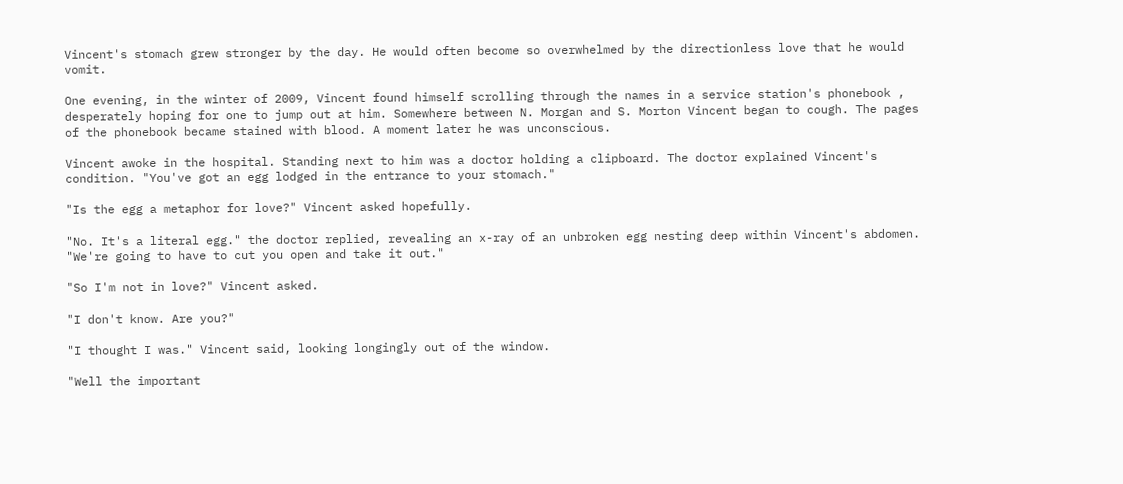Vincent's stomach grew stronger by the day. He would often become so overwhelmed by the directionless love that he would vomit.

One evening, in the winter of 2009, Vincent found himself scrolling through the names in a service station's phonebook , desperately hoping for one to jump out at him. Somewhere between N. Morgan and S. Morton Vincent began to cough. The pages of the phonebook became stained with blood. A moment later he was unconscious.

Vincent awoke in the hospital. Standing next to him was a doctor holding a clipboard. The doctor explained Vincent's condition. "You've got an egg lodged in the entrance to your stomach."

"Is the egg a metaphor for love?" Vincent asked hopefully.

"No. It's a literal egg." the doctor replied, revealing an x-ray of an unbroken egg nesting deep within Vincent's abdomen. "We're going to have to cut you open and take it out."

"So I'm not in love?" Vincent asked.

"I don't know. Are you?"

"I thought I was." Vincent said, looking longingly out of the window.

"Well the important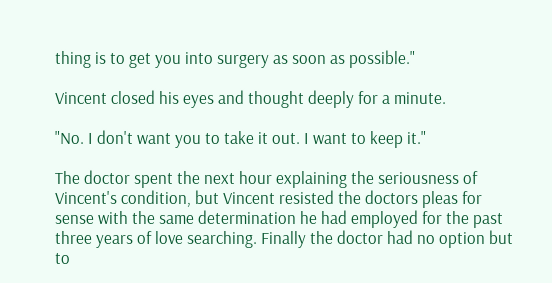thing is to get you into surgery as soon as possible."

Vincent closed his eyes and thought deeply for a minute.

"No. I don't want you to take it out. I want to keep it."

The doctor spent the next hour explaining the seriousness of Vincent's condition, but Vincent resisted the doctors pleas for sense with the same determination he had employed for the past three years of love searching. Finally the doctor had no option but to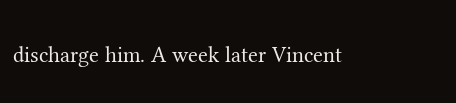discharge him. A week later Vincent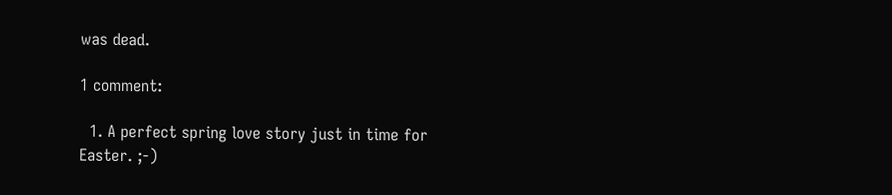was dead.

1 comment:

  1. A perfect spring love story just in time for Easter. ;-)